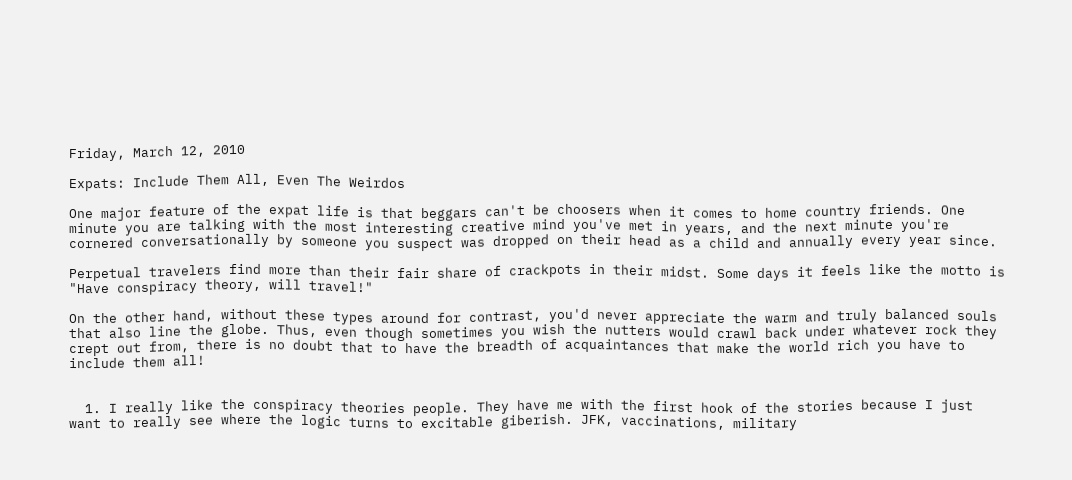Friday, March 12, 2010

Expats: Include Them All, Even The Weirdos

One major feature of the expat life is that beggars can't be choosers when it comes to home country friends. One minute you are talking with the most interesting creative mind you've met in years, and the next minute you're cornered conversationally by someone you suspect was dropped on their head as a child and annually every year since.

Perpetual travelers find more than their fair share of crackpots in their midst. Some days it feels like the motto is "Have conspiracy theory, will travel!"

On the other hand, without these types around for contrast, you'd never appreciate the warm and truly balanced souls that also line the globe. Thus, even though sometimes you wish the nutters would crawl back under whatever rock they crept out from, there is no doubt that to have the breadth of acquaintances that make the world rich you have to include them all!


  1. I really like the conspiracy theories people. They have me with the first hook of the stories because I just want to really see where the logic turns to excitable giberish. JFK, vaccinations, military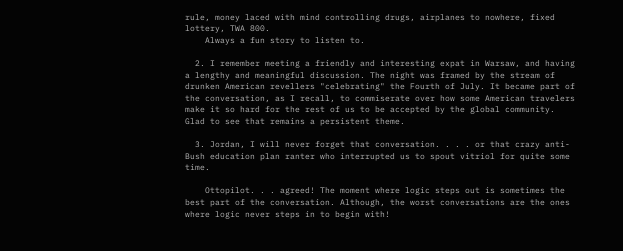rule, money laced with mind controlling drugs, airplanes to nowhere, fixed lottery, TWA 800.
    Always a fun story to listen to.

  2. I remember meeting a friendly and interesting expat in Warsaw, and having a lengthy and meaningful discussion. The night was framed by the stream of drunken American revellers "celebrating" the Fourth of July. It became part of the conversation, as I recall, to commiserate over how some American travelers make it so hard for the rest of us to be accepted by the global community. Glad to see that remains a persistent theme.

  3. Jordan, I will never forget that conversation. . . . or that crazy anti-Bush education plan ranter who interrupted us to spout vitriol for quite some time.

    Ottopilot. . . agreed! The moment where logic steps out is sometimes the best part of the conversation. Although, the worst conversations are the ones where logic never steps in to begin with!